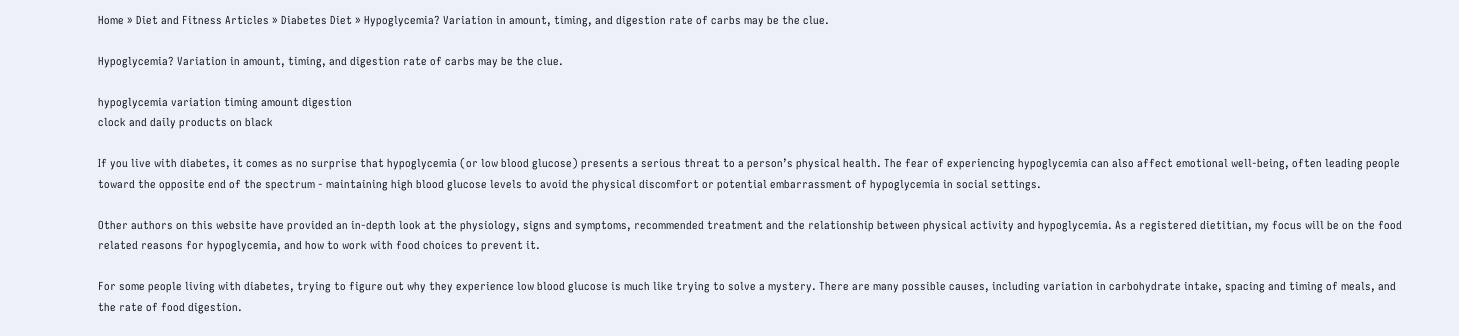Home » Diet and Fitness Articles » Diabetes Diet » Hypoglycemia? Variation in amount, timing, and digestion rate of carbs may be the clue.

Hypoglycemia? Variation in amount, timing, and digestion rate of carbs may be the clue.

hypoglycemia variation timing amount digestion
clock and daily products on black

If you live with diabetes, it comes as no surprise that hypoglycemia (or low blood glucose) presents a serious threat to a person’s physical health. The fear of experiencing hypoglycemia can also affect emotional well-being, often leading people toward the opposite end of the spectrum - maintaining high blood glucose levels to avoid the physical discomfort or potential embarrassment of hypoglycemia in social settings.

Other authors on this website have provided an in-depth look at the physiology, signs and symptoms, recommended treatment and the relationship between physical activity and hypoglycemia. As a registered dietitian, my focus will be on the food related reasons for hypoglycemia, and how to work with food choices to prevent it.

For some people living with diabetes, trying to figure out why they experience low blood glucose is much like trying to solve a mystery. There are many possible causes, including variation in carbohydrate intake, spacing and timing of meals, and the rate of food digestion.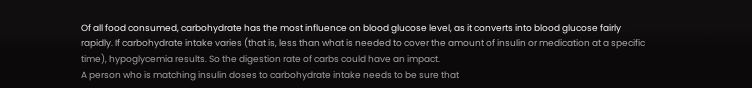Of all food consumed, carbohydrate has the most influence on blood glucose level, as it converts into blood glucose fairly rapidly. If carbohydrate intake varies (that is, less than what is needed to cover the amount of insulin or medication at a specific time), hypoglycemia results. So the digestion rate of carbs could have an impact.
A person who is matching insulin doses to carbohydrate intake needs to be sure that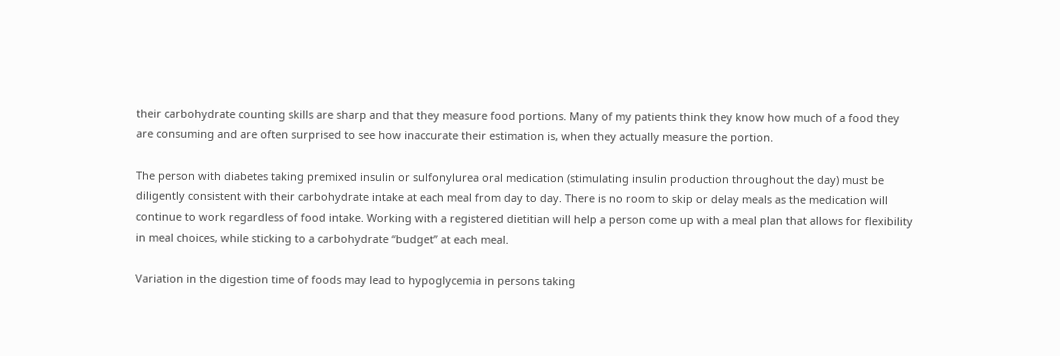their carbohydrate counting skills are sharp and that they measure food portions. Many of my patients think they know how much of a food they are consuming and are often surprised to see how inaccurate their estimation is, when they actually measure the portion.

The person with diabetes taking premixed insulin or sulfonylurea oral medication (stimulating insulin production throughout the day) must be diligently consistent with their carbohydrate intake at each meal from day to day. There is no room to skip or delay meals as the medication will continue to work regardless of food intake. Working with a registered dietitian will help a person come up with a meal plan that allows for flexibility in meal choices, while sticking to a carbohydrate “budget” at each meal.

Variation in the digestion time of foods may lead to hypoglycemia in persons taking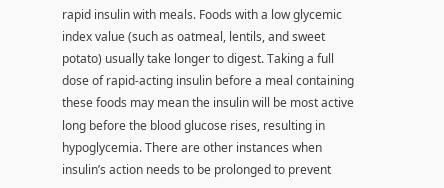rapid insulin with meals. Foods with a low glycemic index value (such as oatmeal, lentils, and sweet potato) usually take longer to digest. Taking a full dose of rapid-acting insulin before a meal containing these foods may mean the insulin will be most active long before the blood glucose rises, resulting in hypoglycemia. There are other instances when insulin’s action needs to be prolonged to prevent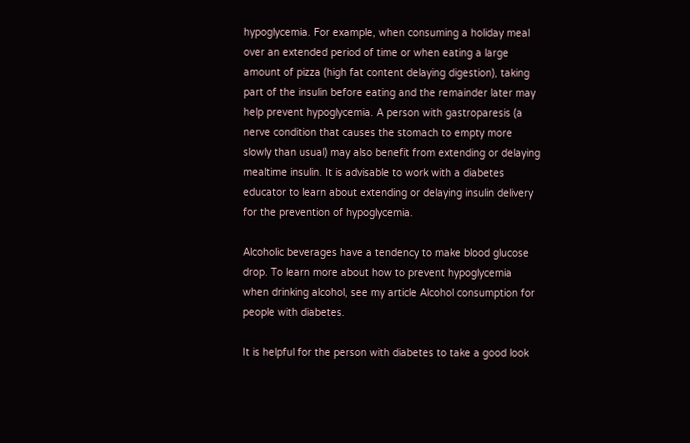hypoglycemia. For example, when consuming a holiday meal over an extended period of time or when eating a large amount of pizza (high fat content delaying digestion), taking part of the insulin before eating and the remainder later may help prevent hypoglycemia. A person with gastroparesis (a nerve condition that causes the stomach to empty more slowly than usual) may also benefit from extending or delaying mealtime insulin. It is advisable to work with a diabetes educator to learn about extending or delaying insulin delivery for the prevention of hypoglycemia.

Alcoholic beverages have a tendency to make blood glucose drop. To learn more about how to prevent hypoglycemia when drinking alcohol, see my article Alcohol consumption for people with diabetes.

It is helpful for the person with diabetes to take a good look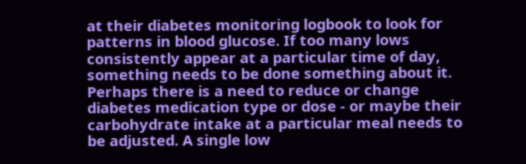at their diabetes monitoring logbook to look for patterns in blood glucose. If too many lows consistently appear at a particular time of day, something needs to be done something about it. Perhaps there is a need to reduce or change diabetes medication type or dose - or maybe their carbohydrate intake at a particular meal needs to be adjusted. A single low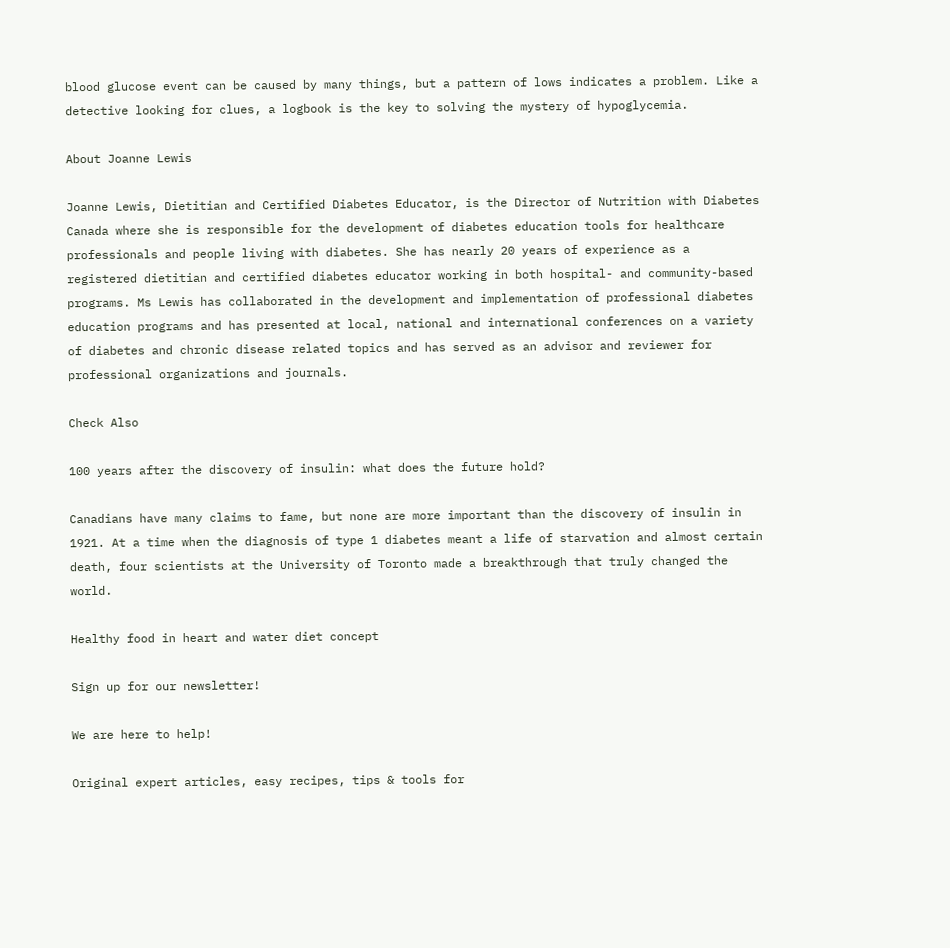blood glucose event can be caused by many things, but a pattern of lows indicates a problem. Like a detective looking for clues, a logbook is the key to solving the mystery of hypoglycemia.

About Joanne Lewis

Joanne Lewis, Dietitian and Certified Diabetes Educator, is the Director of Nutrition with Diabetes Canada where she is responsible for the development of diabetes education tools for healthcare professionals and people living with diabetes. She has nearly 20 years of experience as a registered dietitian and certified diabetes educator working in both hospital- and community-based programs. Ms Lewis has collaborated in the development and implementation of professional diabetes education programs and has presented at local, national and international conferences on a variety of diabetes and chronic disease related topics and has served as an advisor and reviewer for professional organizations and journals.

Check Also

100 years after the discovery of insulin: what does the future hold?

Canadians have many claims to fame, but none are more important than the discovery of insulin in 1921. At a time when the diagnosis of type 1 diabetes meant a life of starvation and almost certain death, four scientists at the University of Toronto made a breakthrough that truly changed the world.

Healthy food in heart and water diet concept

Sign up for our newsletter!

We are here to help!

Original expert articles, easy recipes, tips & tools for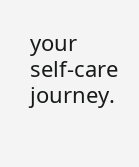your self-care journey.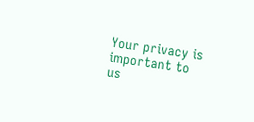Your privacy is important to us